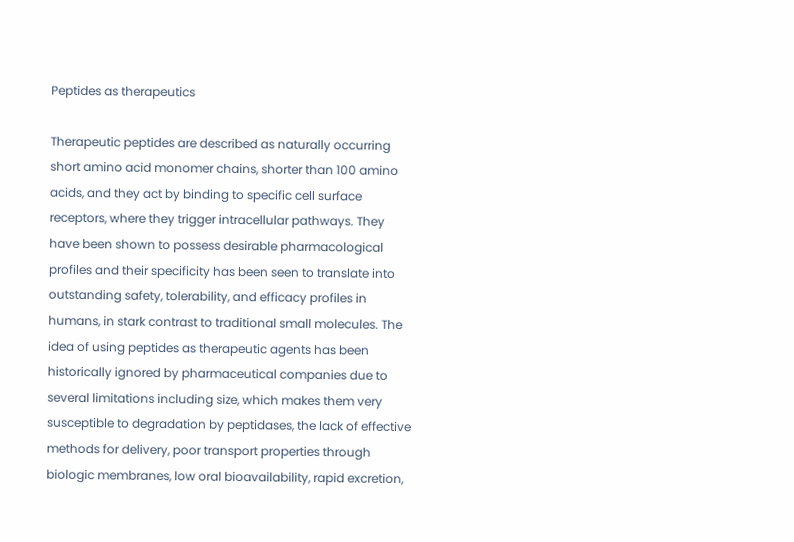Peptides as therapeutics

Therapeutic peptides are described as naturally occurring short amino acid monomer chains, shorter than 100 amino acids, and they act by binding to specific cell surface receptors, where they trigger intracellular pathways. They have been shown to possess desirable pharmacological profiles and their specificity has been seen to translate into outstanding safety, tolerability, and efficacy profiles in humans, in stark contrast to traditional small molecules. The idea of using peptides as therapeutic agents has been historically ignored by pharmaceutical companies due to several limitations including size, which makes them very susceptible to degradation by peptidases, the lack of effective methods for delivery, poor transport properties through biologic membranes, low oral bioavailability, rapid excretion,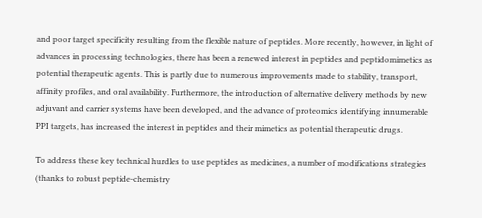and poor target specificity resulting from the flexible nature of peptides. More recently, however, in light of advances in processing technologies, there has been a renewed interest in peptides and peptidomimetics as potential therapeutic agents. This is partly due to numerous improvements made to stability, transport, affinity profiles, and oral availability. Furthermore, the introduction of alternative delivery methods by new adjuvant and carrier systems have been developed, and the advance of proteomics identifying innumerable PPI targets, has increased the interest in peptides and their mimetics as potential therapeutic drugs.

To address these key technical hurdles to use peptides as medicines, a number of modifications strategies (thanks to robust peptide-chemistry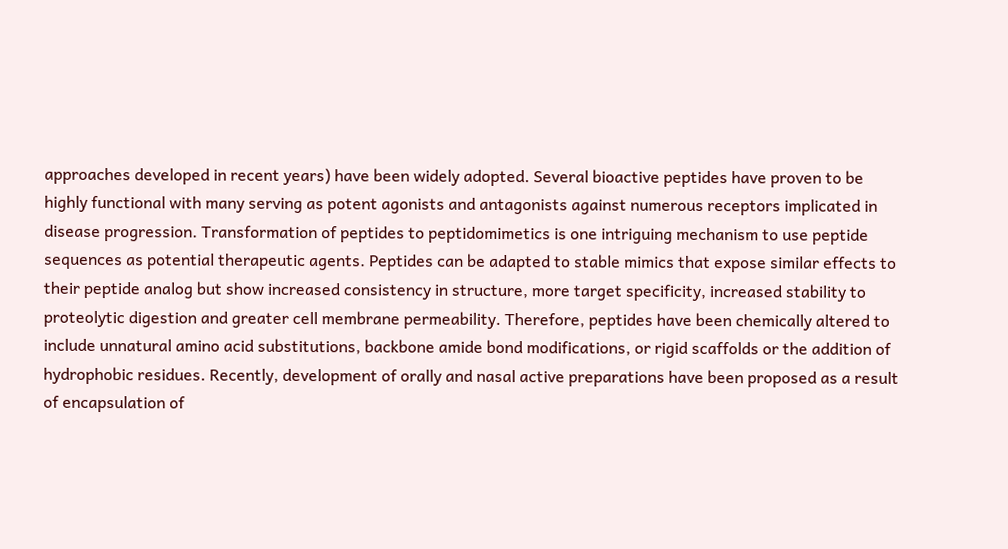approaches developed in recent years) have been widely adopted. Several bioactive peptides have proven to be highly functional with many serving as potent agonists and antagonists against numerous receptors implicated in disease progression. Transformation of peptides to peptidomimetics is one intriguing mechanism to use peptide sequences as potential therapeutic agents. Peptides can be adapted to stable mimics that expose similar effects to their peptide analog but show increased consistency in structure, more target specificity, increased stability to proteolytic digestion and greater cell membrane permeability. Therefore, peptides have been chemically altered to include unnatural amino acid substitutions, backbone amide bond modifications, or rigid scaffolds or the addition of hydrophobic residues. Recently, development of orally and nasal active preparations have been proposed as a result of encapsulation of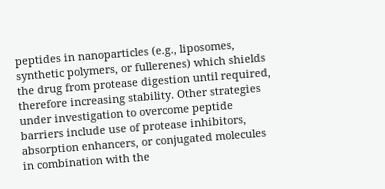peptides in nanoparticles (e.g., liposomes, synthetic polymers, or fullerenes) which shields the drug from protease digestion until required, therefore increasing stability. Other strategies under investigation to overcome peptide barriers include use of protease inhibitors, absorption enhancers, or conjugated molecules in combination with the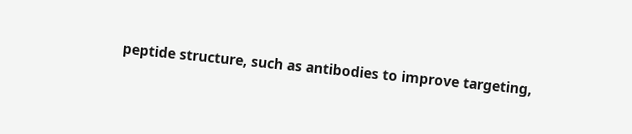peptide structure, such as antibodies to improve targeting,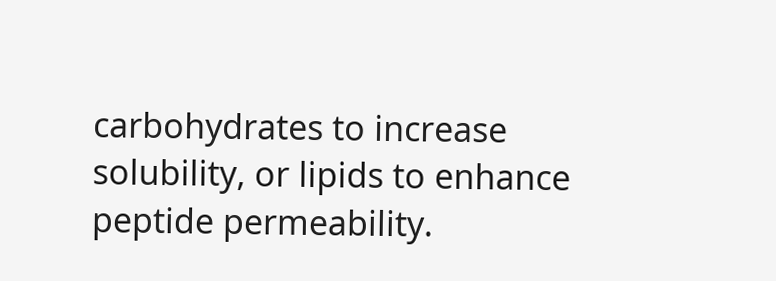carbohydrates to increase solubility, or lipids to enhance peptide permeability.